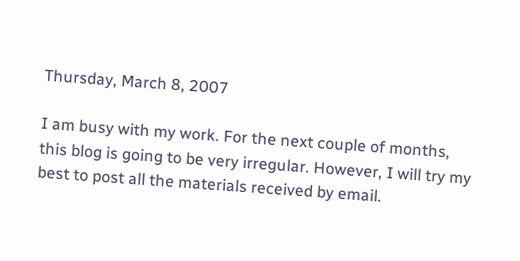Thursday, March 8, 2007

I am busy with my work. For the next couple of months, this blog is going to be very irregular. However, I will try my best to post all the materials received by email.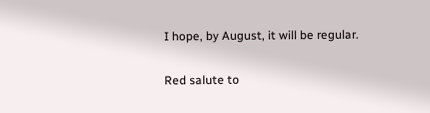I hope, by August, it will be regular.

Red salute to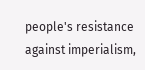people's resistance against imperialism,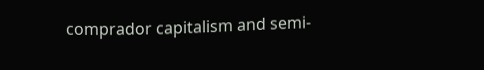comprador capitalism and semi-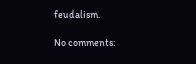feudalism.

No comments: